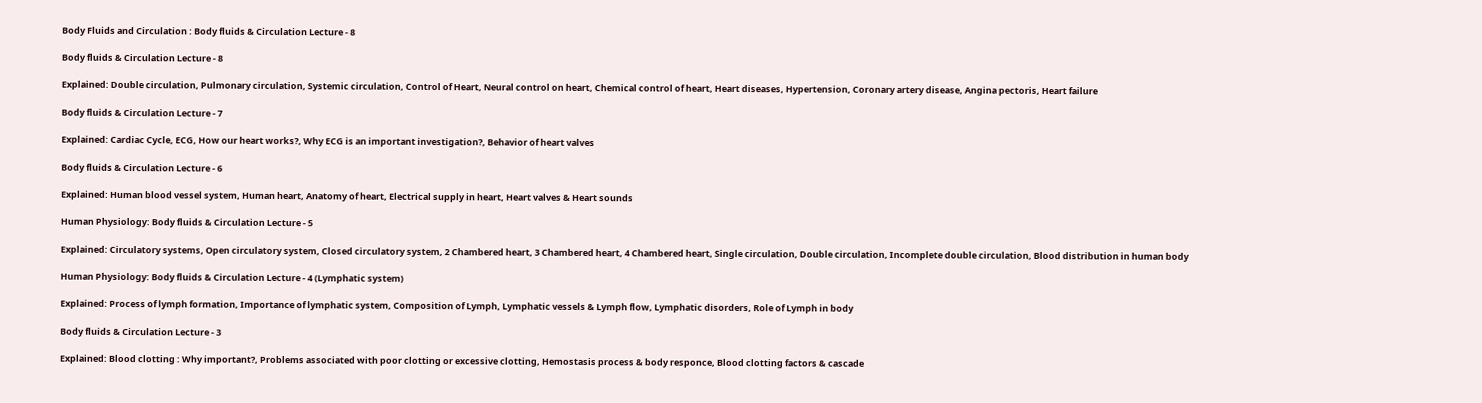Body Fluids and Circulation : Body fluids & Circulation Lecture - 8

Body fluids & Circulation Lecture - 8

Explained: Double circulation, Pulmonary circulation, Systemic circulation, Control of Heart, Neural control on heart, Chemical control of heart, Heart diseases, Hypertension, Coronary artery disease, Angina pectoris, Heart failure

Body fluids & Circulation Lecture - 7

Explained: Cardiac Cycle, ECG, How our heart works?, Why ECG is an important investigation?, Behavior of heart valves

Body fluids & Circulation Lecture - 6

Explained: Human blood vessel system, Human heart, Anatomy of heart, Electrical supply in heart, Heart valves & Heart sounds

Human Physiology: Body fluids & Circulation Lecture - 5

Explained: Circulatory systems, Open circulatory system, Closed circulatory system, 2 Chambered heart, 3 Chambered heart, 4 Chambered heart, Single circulation, Double circulation, Incomplete double circulation, Blood distribution in human body

Human Physiology: Body fluids & Circulation Lecture - 4 (Lymphatic system)

Explained: Process of lymph formation, Importance of lymphatic system, Composition of Lymph, Lymphatic vessels & Lymph flow, Lymphatic disorders, Role of Lymph in body

Body fluids & Circulation Lecture - 3

Explained: Blood clotting : Why important?, Problems associated with poor clotting or excessive clotting, Hemostasis process & body responce, Blood clotting factors & cascade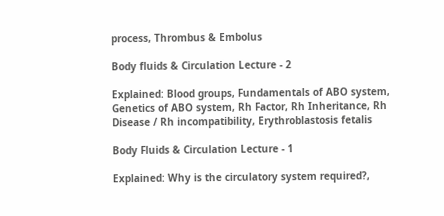process, Thrombus & Embolus

Body fluids & Circulation Lecture - 2

Explained: Blood groups, Fundamentals of ABO system, Genetics of ABO system, Rh Factor, Rh Inheritance, Rh Disease / Rh incompatibility, Erythroblastosis fetalis

Body Fluids & Circulation Lecture - 1

Explained: Why is the circulatory system required?,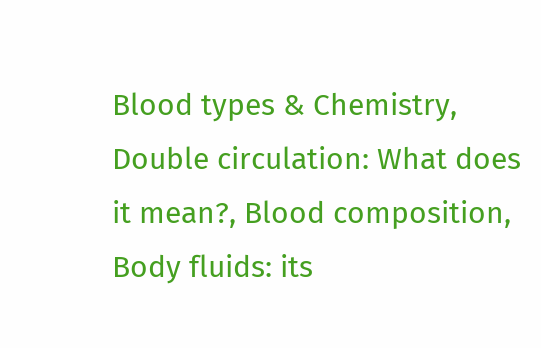Blood types & Chemistry, Double circulation: What does it mean?, Blood composition, Body fluids: its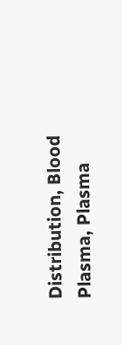Distribution, Blood Plasma, Plasma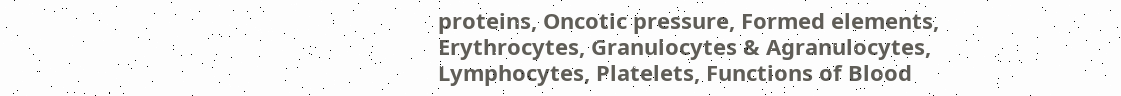proteins, Oncotic pressure, Formed elements, Erythrocytes, Granulocytes & Agranulocytes, Lymphocytes, Platelets, Functions of Blood